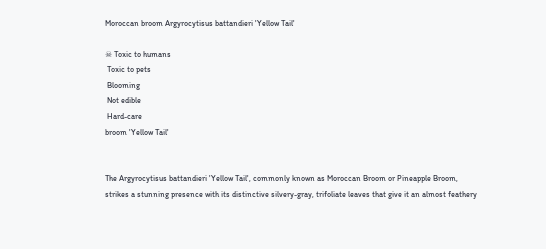Moroccan broom Argyrocytisus battandieri 'Yellow Tail'

☠ Toxic to humans
 Toxic to pets
 Blooming
 Not edible
 Hard-care
broom 'Yellow Tail'


The Argyrocytisus battandieri 'Yellow Tail', commonly known as Moroccan Broom or Pineapple Broom, strikes a stunning presence with its distinctive silvery-gray, trifoliate leaves that give it an almost feathery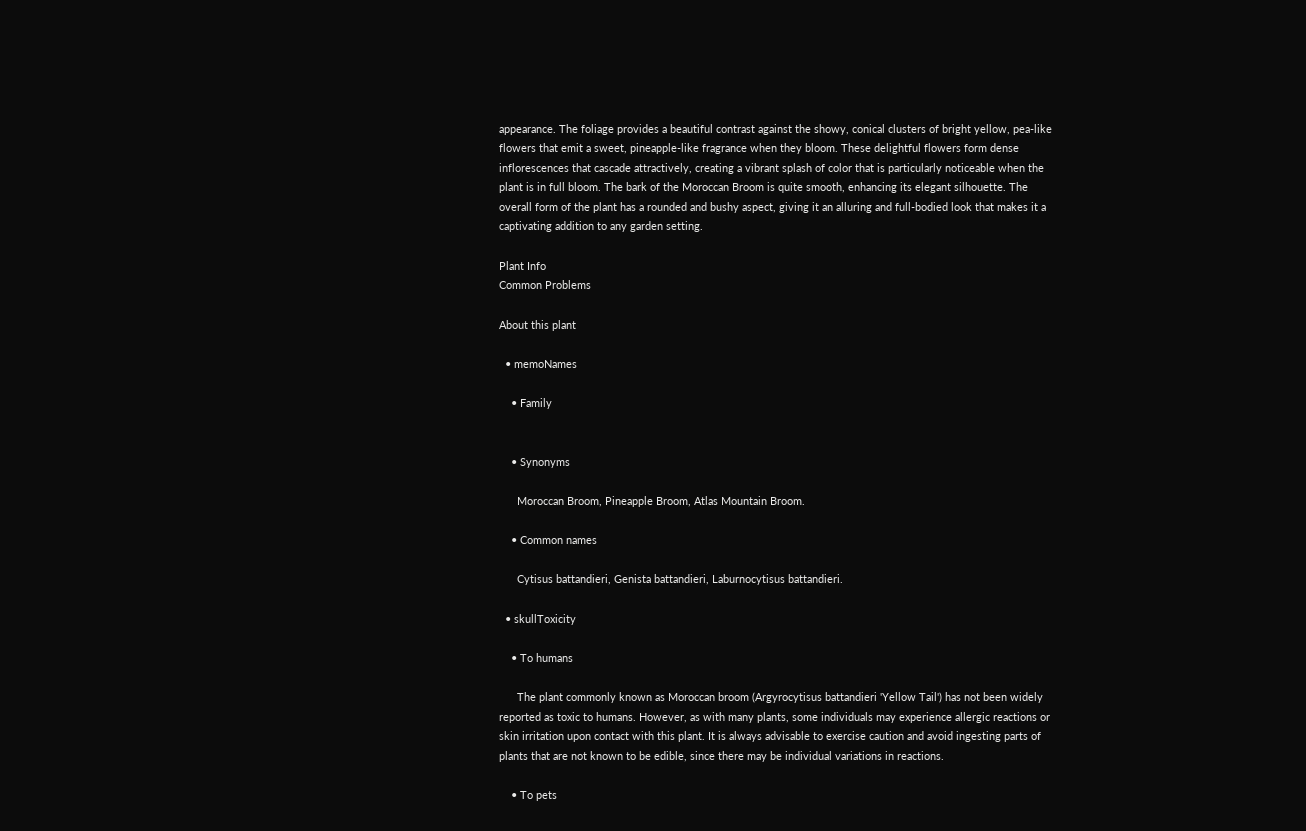appearance. The foliage provides a beautiful contrast against the showy, conical clusters of bright yellow, pea-like flowers that emit a sweet, pineapple-like fragrance when they bloom. These delightful flowers form dense inflorescences that cascade attractively, creating a vibrant splash of color that is particularly noticeable when the plant is in full bloom. The bark of the Moroccan Broom is quite smooth, enhancing its elegant silhouette. The overall form of the plant has a rounded and bushy aspect, giving it an alluring and full-bodied look that makes it a captivating addition to any garden setting.

Plant Info
Common Problems

About this plant

  • memoNames

    • Family


    • Synonyms

      Moroccan Broom, Pineapple Broom, Atlas Mountain Broom.

    • Common names

      Cytisus battandieri, Genista battandieri, Laburnocytisus battandieri.

  • skullToxicity

    • To humans

      The plant commonly known as Moroccan broom (Argyrocytisus battandieri 'Yellow Tail') has not been widely reported as toxic to humans. However, as with many plants, some individuals may experience allergic reactions or skin irritation upon contact with this plant. It is always advisable to exercise caution and avoid ingesting parts of plants that are not known to be edible, since there may be individual variations in reactions.

    • To pets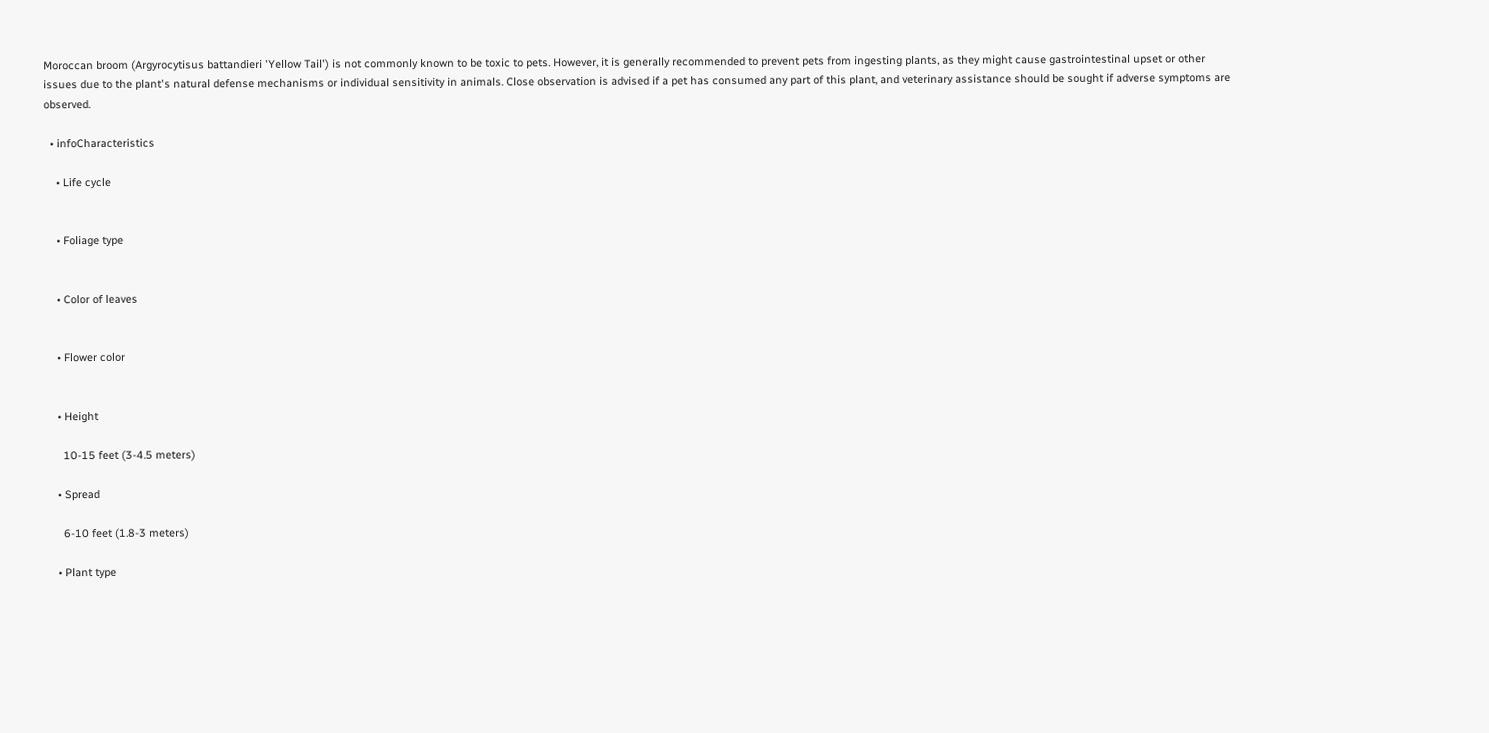Moroccan broom (Argyrocytisus battandieri 'Yellow Tail') is not commonly known to be toxic to pets. However, it is generally recommended to prevent pets from ingesting plants, as they might cause gastrointestinal upset or other issues due to the plant's natural defense mechanisms or individual sensitivity in animals. Close observation is advised if a pet has consumed any part of this plant, and veterinary assistance should be sought if adverse symptoms are observed.

  • infoCharacteristics

    • Life cycle


    • Foliage type


    • Color of leaves


    • Flower color


    • Height

      10-15 feet (3-4.5 meters)

    • Spread

      6-10 feet (1.8-3 meters)

    • Plant type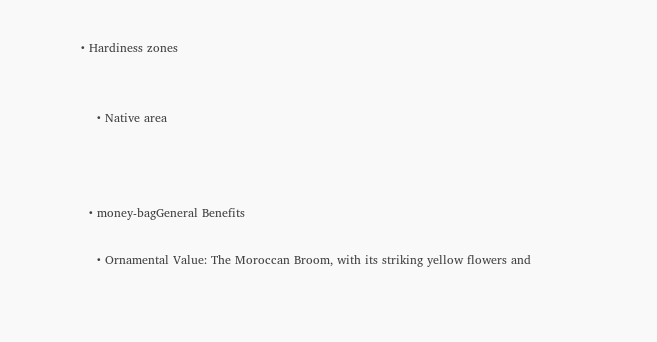• Hardiness zones


    • Native area



  • money-bagGeneral Benefits

    • Ornamental Value: The Moroccan Broom, with its striking yellow flowers and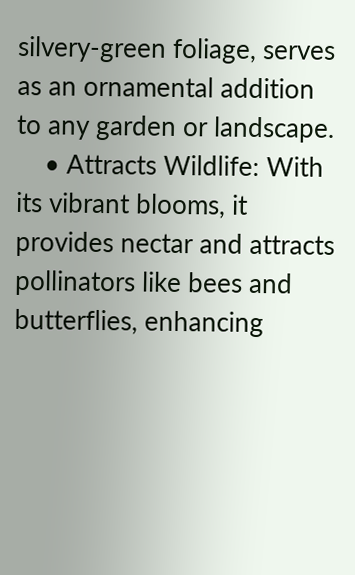silvery-green foliage, serves as an ornamental addition to any garden or landscape.
    • Attracts Wildlife: With its vibrant blooms, it provides nectar and attracts pollinators like bees and butterflies, enhancing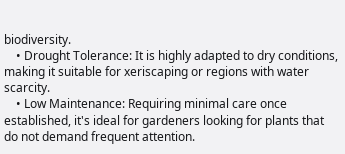biodiversity.
    • Drought Tolerance: It is highly adapted to dry conditions, making it suitable for xeriscaping or regions with water scarcity.
    • Low Maintenance: Requiring minimal care once established, it's ideal for gardeners looking for plants that do not demand frequent attention.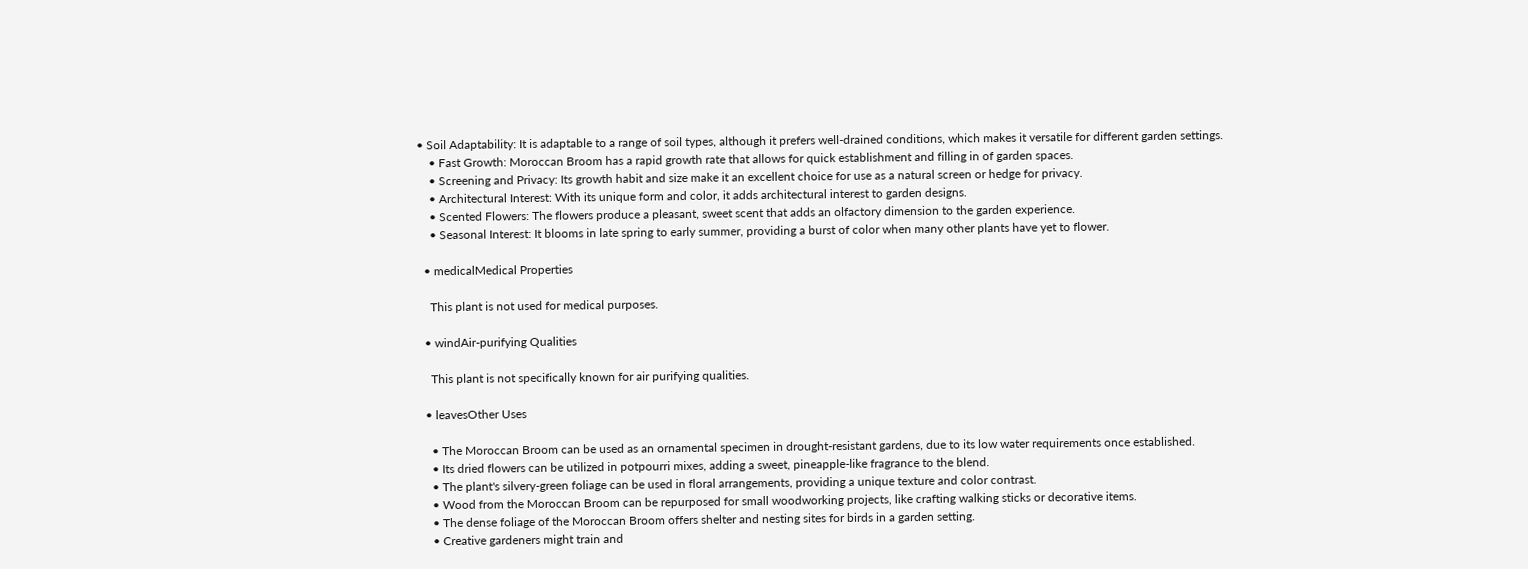• Soil Adaptability: It is adaptable to a range of soil types, although it prefers well-drained conditions, which makes it versatile for different garden settings.
    • Fast Growth: Moroccan Broom has a rapid growth rate that allows for quick establishment and filling in of garden spaces.
    • Screening and Privacy: Its growth habit and size make it an excellent choice for use as a natural screen or hedge for privacy.
    • Architectural Interest: With its unique form and color, it adds architectural interest to garden designs.
    • Scented Flowers: The flowers produce a pleasant, sweet scent that adds an olfactory dimension to the garden experience.
    • Seasonal Interest: It blooms in late spring to early summer, providing a burst of color when many other plants have yet to flower.

  • medicalMedical Properties

    This plant is not used for medical purposes.

  • windAir-purifying Qualities

    This plant is not specifically known for air purifying qualities.

  • leavesOther Uses

    • The Moroccan Broom can be used as an ornamental specimen in drought-resistant gardens, due to its low water requirements once established.
    • Its dried flowers can be utilized in potpourri mixes, adding a sweet, pineapple-like fragrance to the blend.
    • The plant's silvery-green foliage can be used in floral arrangements, providing a unique texture and color contrast.
    • Wood from the Moroccan Broom can be repurposed for small woodworking projects, like crafting walking sticks or decorative items.
    • The dense foliage of the Moroccan Broom offers shelter and nesting sites for birds in a garden setting.
    • Creative gardeners might train and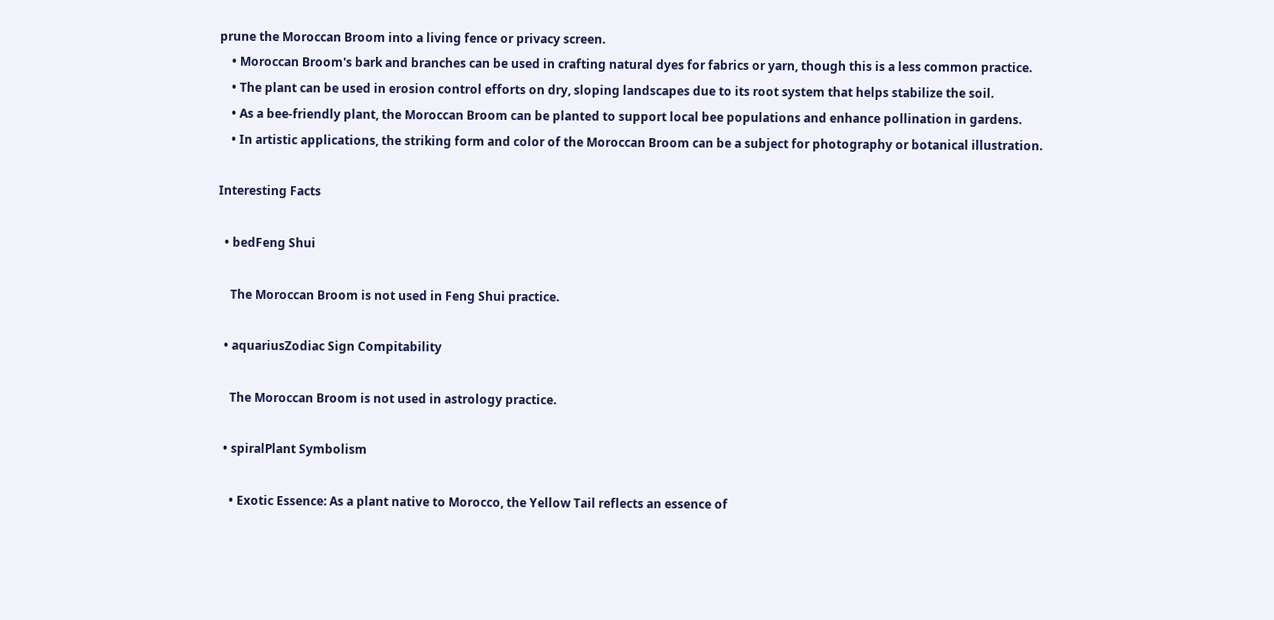prune the Moroccan Broom into a living fence or privacy screen.
    • Moroccan Broom's bark and branches can be used in crafting natural dyes for fabrics or yarn, though this is a less common practice.
    • The plant can be used in erosion control efforts on dry, sloping landscapes due to its root system that helps stabilize the soil.
    • As a bee-friendly plant, the Moroccan Broom can be planted to support local bee populations and enhance pollination in gardens.
    • In artistic applications, the striking form and color of the Moroccan Broom can be a subject for photography or botanical illustration.

Interesting Facts

  • bedFeng Shui

    The Moroccan Broom is not used in Feng Shui practice.

  • aquariusZodiac Sign Compitability

    The Moroccan Broom is not used in astrology practice.

  • spiralPlant Symbolism

    • Exotic Essence: As a plant native to Morocco, the Yellow Tail reflects an essence of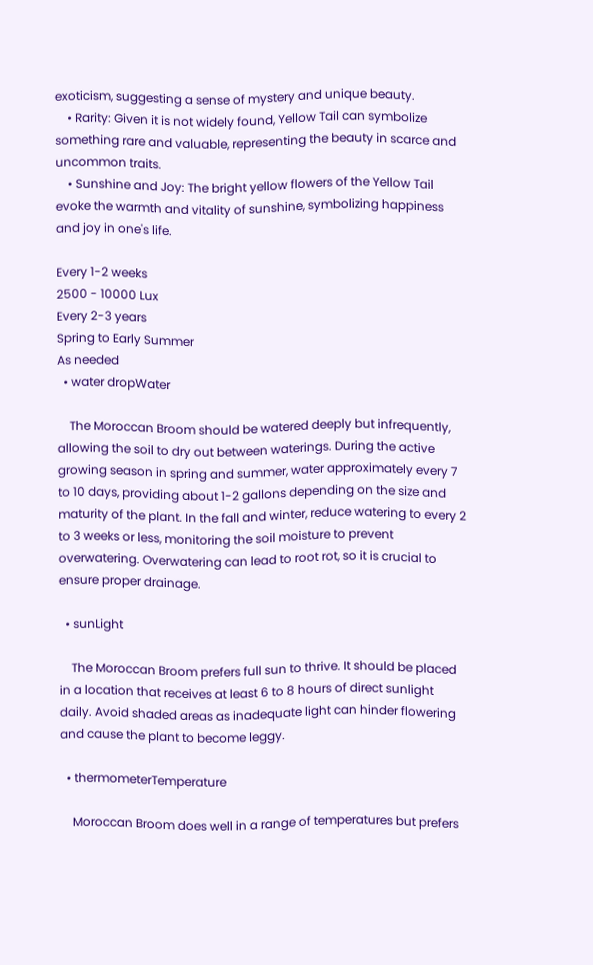exoticism, suggesting a sense of mystery and unique beauty.
    • Rarity: Given it is not widely found, Yellow Tail can symbolize something rare and valuable, representing the beauty in scarce and uncommon traits.
    • Sunshine and Joy: The bright yellow flowers of the Yellow Tail evoke the warmth and vitality of sunshine, symbolizing happiness and joy in one's life.

Every 1-2 weeks
2500 - 10000 Lux
Every 2-3 years
Spring to Early Summer
As needed
  • water dropWater

    The Moroccan Broom should be watered deeply but infrequently, allowing the soil to dry out between waterings. During the active growing season in spring and summer, water approximately every 7 to 10 days, providing about 1-2 gallons depending on the size and maturity of the plant. In the fall and winter, reduce watering to every 2 to 3 weeks or less, monitoring the soil moisture to prevent overwatering. Overwatering can lead to root rot, so it is crucial to ensure proper drainage.

  • sunLight

    The Moroccan Broom prefers full sun to thrive. It should be placed in a location that receives at least 6 to 8 hours of direct sunlight daily. Avoid shaded areas as inadequate light can hinder flowering and cause the plant to become leggy.

  • thermometerTemperature

    Moroccan Broom does well in a range of temperatures but prefers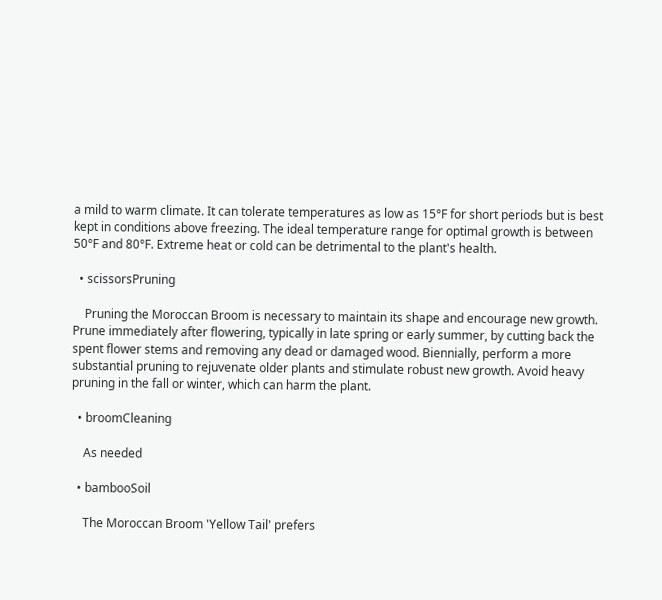a mild to warm climate. It can tolerate temperatures as low as 15°F for short periods but is best kept in conditions above freezing. The ideal temperature range for optimal growth is between 50°F and 80°F. Extreme heat or cold can be detrimental to the plant's health.

  • scissorsPruning

    Pruning the Moroccan Broom is necessary to maintain its shape and encourage new growth. Prune immediately after flowering, typically in late spring or early summer, by cutting back the spent flower stems and removing any dead or damaged wood. Biennially, perform a more substantial pruning to rejuvenate older plants and stimulate robust new growth. Avoid heavy pruning in the fall or winter, which can harm the plant.

  • broomCleaning

    As needed

  • bambooSoil

    The Moroccan Broom 'Yellow Tail' prefers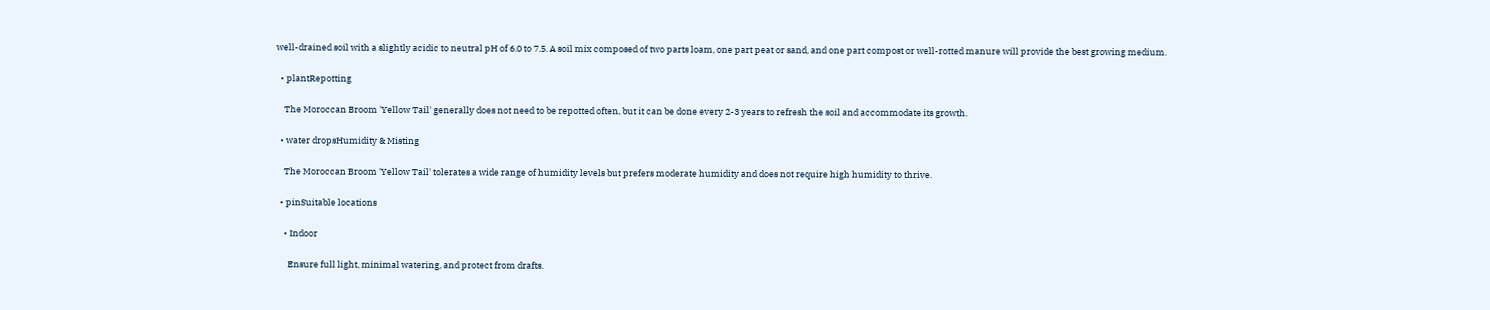well-drained soil with a slightly acidic to neutral pH of 6.0 to 7.5. A soil mix composed of two parts loam, one part peat or sand, and one part compost or well-rotted manure will provide the best growing medium.

  • plantRepotting

    The Moroccan Broom 'Yellow Tail' generally does not need to be repotted often, but it can be done every 2-3 years to refresh the soil and accommodate its growth.

  • water dropsHumidity & Misting

    The Moroccan Broom 'Yellow Tail' tolerates a wide range of humidity levels but prefers moderate humidity and does not require high humidity to thrive.

  • pinSuitable locations

    • Indoor

      Ensure full light, minimal watering, and protect from drafts.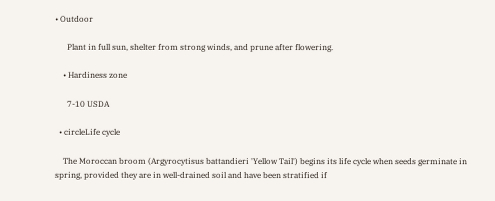• Outdoor

      Plant in full sun, shelter from strong winds, and prune after flowering.

    • Hardiness zone

      7-10 USDA

  • circleLife cycle

    The Moroccan broom (Argyrocytisus battandieri 'Yellow Tail') begins its life cycle when seeds germinate in spring, provided they are in well-drained soil and have been stratified if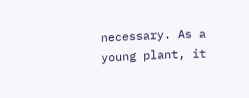necessary. As a young plant, it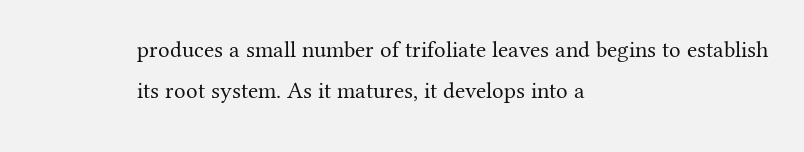produces a small number of trifoliate leaves and begins to establish its root system. As it matures, it develops into a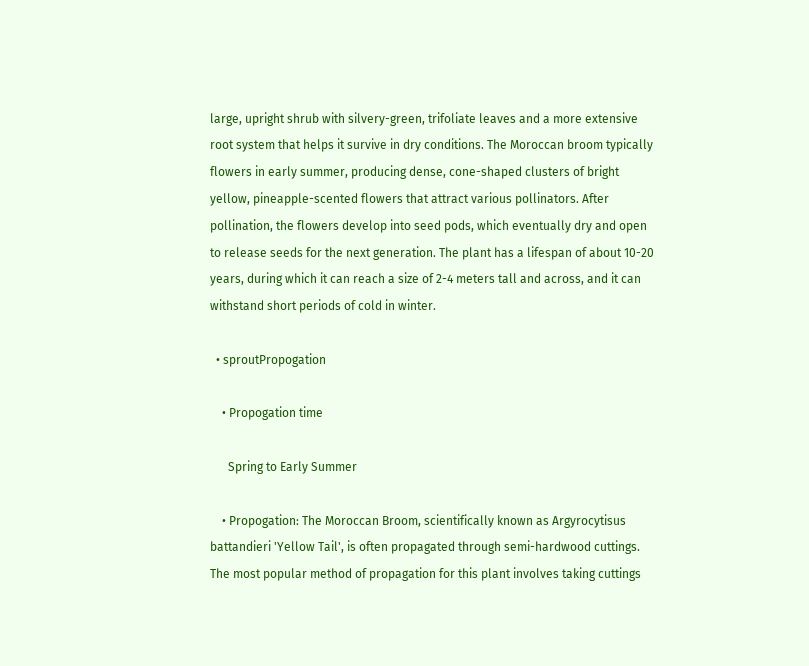large, upright shrub with silvery-green, trifoliate leaves and a more extensive root system that helps it survive in dry conditions. The Moroccan broom typically flowers in early summer, producing dense, cone-shaped clusters of bright yellow, pineapple-scented flowers that attract various pollinators. After pollination, the flowers develop into seed pods, which eventually dry and open to release seeds for the next generation. The plant has a lifespan of about 10-20 years, during which it can reach a size of 2-4 meters tall and across, and it can withstand short periods of cold in winter.

  • sproutPropogation

    • Propogation time

      Spring to Early Summer

    • Propogation: The Moroccan Broom, scientifically known as Argyrocytisus battandieri 'Yellow Tail', is often propagated through semi-hardwood cuttings. The most popular method of propagation for this plant involves taking cuttings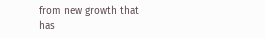from new growth that has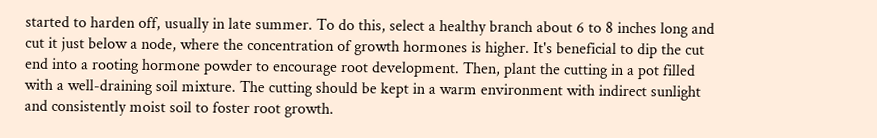started to harden off, usually in late summer. To do this, select a healthy branch about 6 to 8 inches long and cut it just below a node, where the concentration of growth hormones is higher. It's beneficial to dip the cut end into a rooting hormone powder to encourage root development. Then, plant the cutting in a pot filled with a well-draining soil mixture. The cutting should be kept in a warm environment with indirect sunlight and consistently moist soil to foster root growth.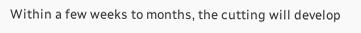Within a few weeks to months, the cutting will develop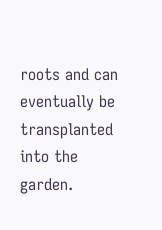roots and can eventually be transplanted into the garden.